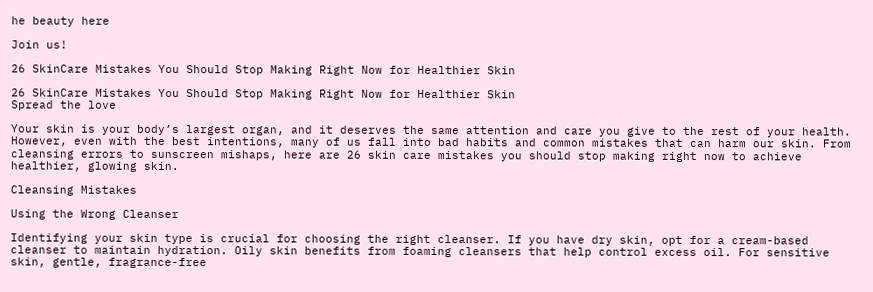he beauty here

Join us!

26 SkinCare Mistakes You Should Stop Making Right Now for Healthier Skin

26 SkinCare Mistakes You Should Stop Making Right Now for Healthier Skin
Spread the love

Your skin is your body’s largest organ, and it deserves the same attention and care you give to the rest of your health. However, even with the best intentions, many of us fall into bad habits and common mistakes that can harm our skin. From cleansing errors to sunscreen mishaps, here are 26 skin care mistakes you should stop making right now to achieve healthier, glowing skin.

Cleansing Mistakes

Using the Wrong Cleanser

Identifying your skin type is crucial for choosing the right cleanser. If you have dry skin, opt for a cream-based cleanser to maintain hydration. Oily skin benefits from foaming cleansers that help control excess oil. For sensitive skin, gentle, fragrance-free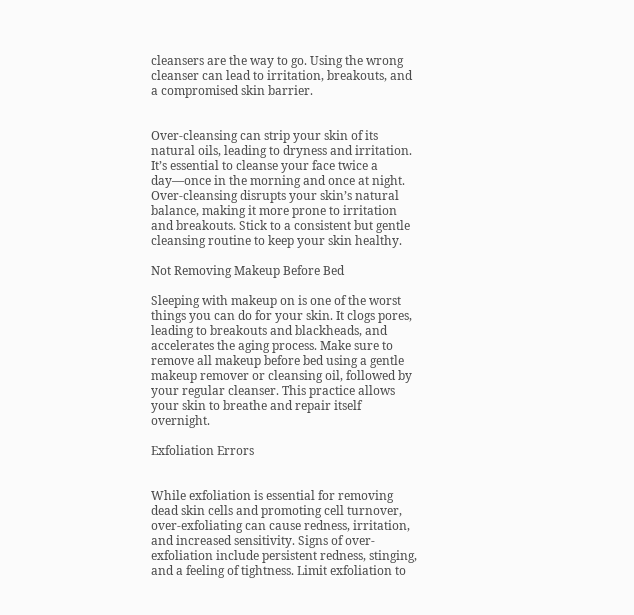cleansers are the way to go. Using the wrong cleanser can lead to irritation, breakouts, and a compromised skin barrier.


Over-cleansing can strip your skin of its natural oils, leading to dryness and irritation. It’s essential to cleanse your face twice a day—once in the morning and once at night. Over-cleansing disrupts your skin’s natural balance, making it more prone to irritation and breakouts. Stick to a consistent but gentle cleansing routine to keep your skin healthy.

Not Removing Makeup Before Bed

Sleeping with makeup on is one of the worst things you can do for your skin. It clogs pores, leading to breakouts and blackheads, and accelerates the aging process. Make sure to remove all makeup before bed using a gentle makeup remover or cleansing oil, followed by your regular cleanser. This practice allows your skin to breathe and repair itself overnight.

Exfoliation Errors


While exfoliation is essential for removing dead skin cells and promoting cell turnover, over-exfoliating can cause redness, irritation, and increased sensitivity. Signs of over-exfoliation include persistent redness, stinging, and a feeling of tightness. Limit exfoliation to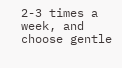2-3 times a week, and choose gentle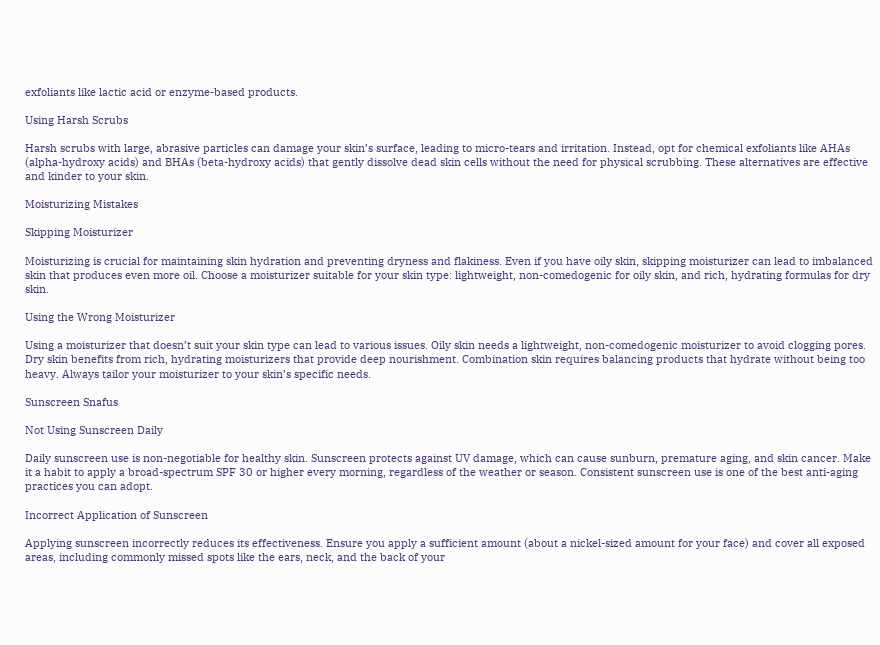exfoliants like lactic acid or enzyme-based products.

Using Harsh Scrubs

Harsh scrubs with large, abrasive particles can damage your skin’s surface, leading to micro-tears and irritation. Instead, opt for chemical exfoliants like AHAs (alpha-hydroxy acids) and BHAs (beta-hydroxy acids) that gently dissolve dead skin cells without the need for physical scrubbing. These alternatives are effective and kinder to your skin.

Moisturizing Mistakes

Skipping Moisturizer

Moisturizing is crucial for maintaining skin hydration and preventing dryness and flakiness. Even if you have oily skin, skipping moisturizer can lead to imbalanced skin that produces even more oil. Choose a moisturizer suitable for your skin type: lightweight, non-comedogenic for oily skin, and rich, hydrating formulas for dry skin.

Using the Wrong Moisturizer

Using a moisturizer that doesn’t suit your skin type can lead to various issues. Oily skin needs a lightweight, non-comedogenic moisturizer to avoid clogging pores. Dry skin benefits from rich, hydrating moisturizers that provide deep nourishment. Combination skin requires balancing products that hydrate without being too heavy. Always tailor your moisturizer to your skin’s specific needs.

Sunscreen Snafus

Not Using Sunscreen Daily

Daily sunscreen use is non-negotiable for healthy skin. Sunscreen protects against UV damage, which can cause sunburn, premature aging, and skin cancer. Make it a habit to apply a broad-spectrum SPF 30 or higher every morning, regardless of the weather or season. Consistent sunscreen use is one of the best anti-aging practices you can adopt.

Incorrect Application of Sunscreen

Applying sunscreen incorrectly reduces its effectiveness. Ensure you apply a sufficient amount (about a nickel-sized amount for your face) and cover all exposed areas, including commonly missed spots like the ears, neck, and the back of your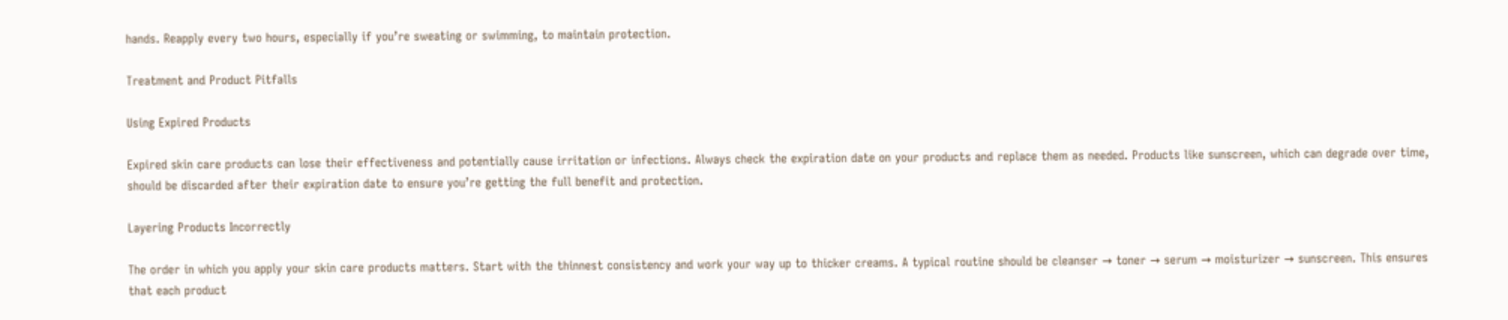hands. Reapply every two hours, especially if you’re sweating or swimming, to maintain protection.

Treatment and Product Pitfalls

Using Expired Products

Expired skin care products can lose their effectiveness and potentially cause irritation or infections. Always check the expiration date on your products and replace them as needed. Products like sunscreen, which can degrade over time, should be discarded after their expiration date to ensure you’re getting the full benefit and protection.

Layering Products Incorrectly

The order in which you apply your skin care products matters. Start with the thinnest consistency and work your way up to thicker creams. A typical routine should be cleanser → toner → serum → moisturizer → sunscreen. This ensures that each product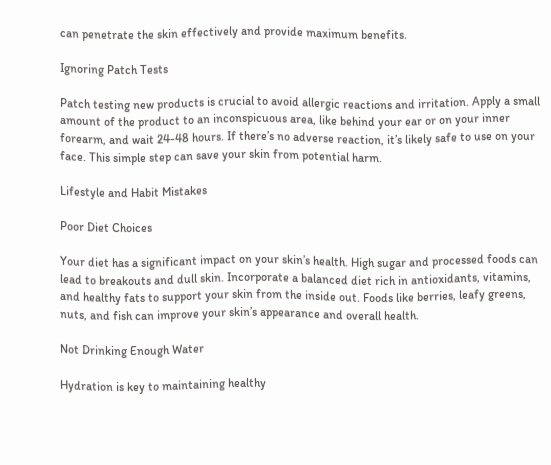can penetrate the skin effectively and provide maximum benefits.

Ignoring Patch Tests

Patch testing new products is crucial to avoid allergic reactions and irritation. Apply a small amount of the product to an inconspicuous area, like behind your ear or on your inner forearm, and wait 24-48 hours. If there’s no adverse reaction, it’s likely safe to use on your face. This simple step can save your skin from potential harm.

Lifestyle and Habit Mistakes

Poor Diet Choices

Your diet has a significant impact on your skin’s health. High sugar and processed foods can lead to breakouts and dull skin. Incorporate a balanced diet rich in antioxidants, vitamins, and healthy fats to support your skin from the inside out. Foods like berries, leafy greens, nuts, and fish can improve your skin’s appearance and overall health.

Not Drinking Enough Water

Hydration is key to maintaining healthy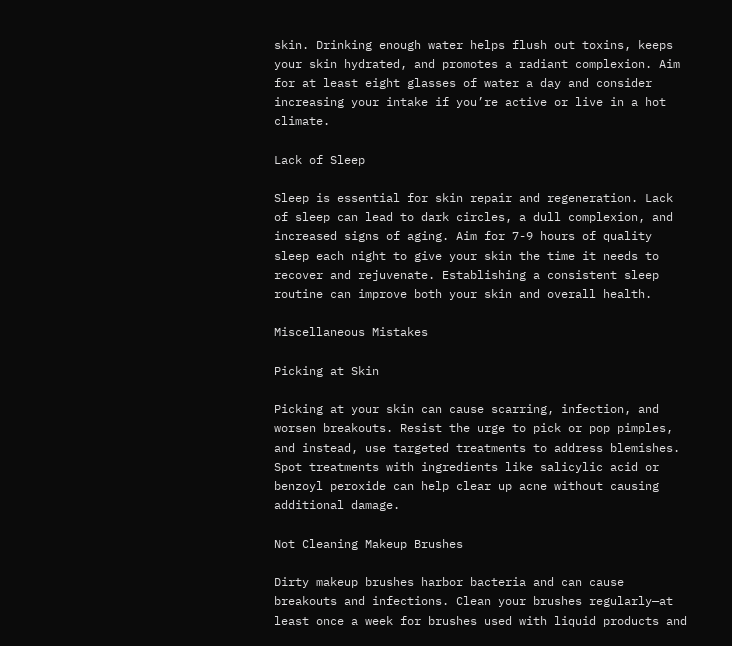skin. Drinking enough water helps flush out toxins, keeps your skin hydrated, and promotes a radiant complexion. Aim for at least eight glasses of water a day and consider increasing your intake if you’re active or live in a hot climate.

Lack of Sleep

Sleep is essential for skin repair and regeneration. Lack of sleep can lead to dark circles, a dull complexion, and increased signs of aging. Aim for 7-9 hours of quality sleep each night to give your skin the time it needs to recover and rejuvenate. Establishing a consistent sleep routine can improve both your skin and overall health.

Miscellaneous Mistakes

Picking at Skin

Picking at your skin can cause scarring, infection, and worsen breakouts. Resist the urge to pick or pop pimples, and instead, use targeted treatments to address blemishes. Spot treatments with ingredients like salicylic acid or benzoyl peroxide can help clear up acne without causing additional damage.

Not Cleaning Makeup Brushes

Dirty makeup brushes harbor bacteria and can cause breakouts and infections. Clean your brushes regularly—at least once a week for brushes used with liquid products and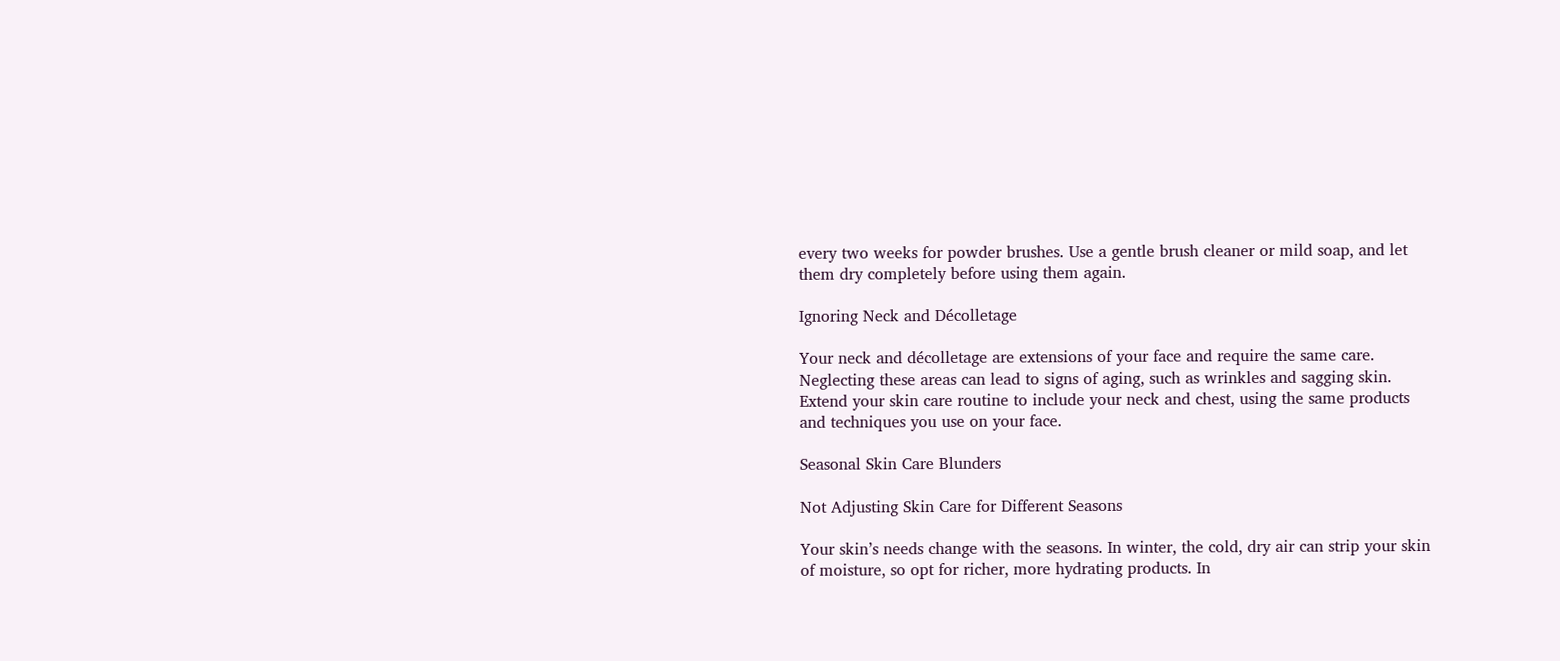every two weeks for powder brushes. Use a gentle brush cleaner or mild soap, and let them dry completely before using them again.

Ignoring Neck and Décolletage

Your neck and décolletage are extensions of your face and require the same care. Neglecting these areas can lead to signs of aging, such as wrinkles and sagging skin. Extend your skin care routine to include your neck and chest, using the same products and techniques you use on your face.

Seasonal Skin Care Blunders

Not Adjusting Skin Care for Different Seasons

Your skin’s needs change with the seasons. In winter, the cold, dry air can strip your skin of moisture, so opt for richer, more hydrating products. In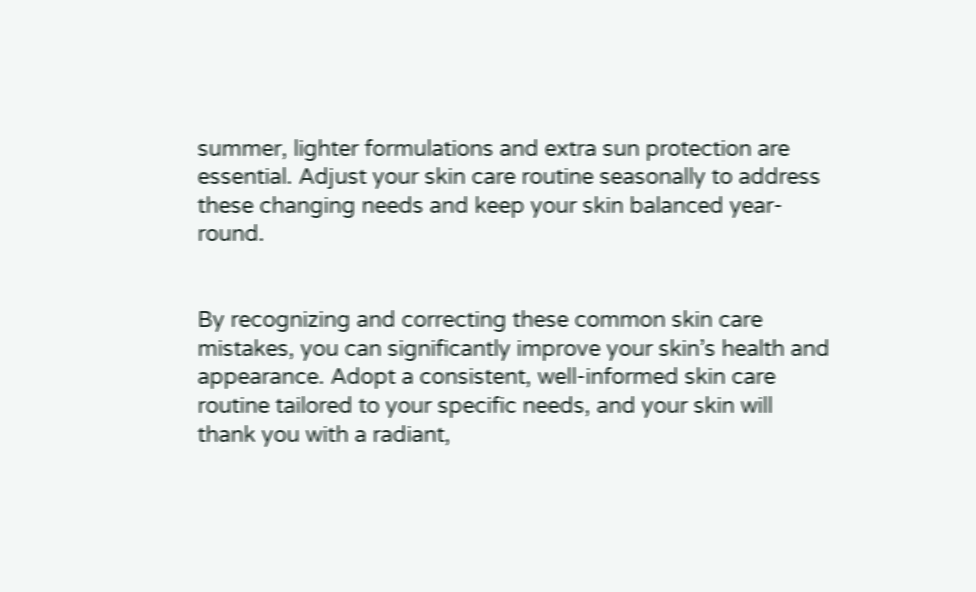summer, lighter formulations and extra sun protection are essential. Adjust your skin care routine seasonally to address these changing needs and keep your skin balanced year-round.


By recognizing and correcting these common skin care mistakes, you can significantly improve your skin’s health and appearance. Adopt a consistent, well-informed skin care routine tailored to your specific needs, and your skin will thank you with a radiant,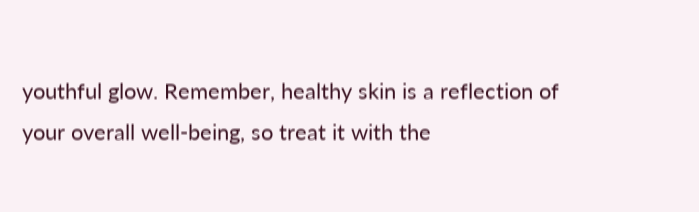youthful glow. Remember, healthy skin is a reflection of your overall well-being, so treat it with the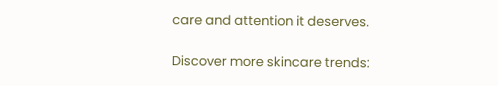care and attention it deserves.

Discover more skincare trends: